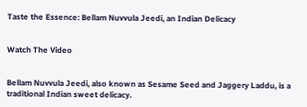Taste the Essence: Bellam Nuvvula Jeedi, an Indian Delicacy


Watch The Video


Bellam Nuvvula Jeedi, also known as Sesame Seed and Jaggery Laddu, is a traditional Indian sweet delicacy.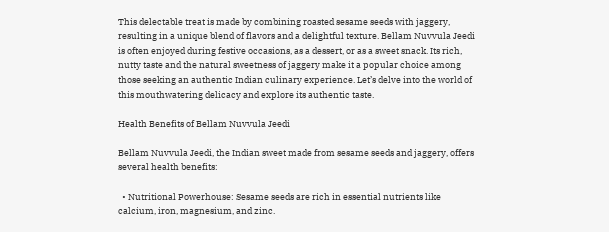This delectable treat is made by combining roasted sesame seeds with jaggery, resulting in a unique blend of flavors and a delightful texture. Bellam Nuvvula Jeedi is often enjoyed during festive occasions, as a dessert, or as a sweet snack. Its rich, nutty taste and the natural sweetness of jaggery make it a popular choice among those seeking an authentic Indian culinary experience. Let’s delve into the world of this mouthwatering delicacy and explore its authentic taste.

Health Benefits of Bellam Nuvvula Jeedi

Bellam Nuvvula Jeedi, the Indian sweet made from sesame seeds and jaggery, offers several health benefits:

  • Nutritional Powerhouse: Sesame seeds are rich in essential nutrients like calcium, iron, magnesium, and zinc.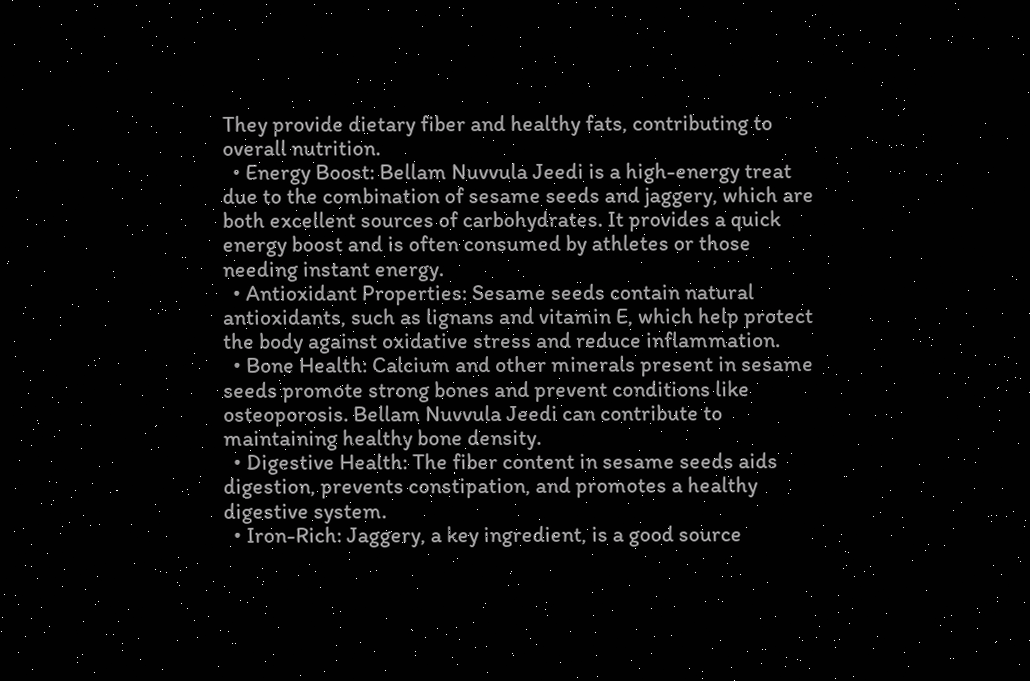They provide dietary fiber and healthy fats, contributing to overall nutrition.
  • Energy Boost: Bellam Nuvvula Jeedi is a high-energy treat due to the combination of sesame seeds and jaggery, which are both excellent sources of carbohydrates. It provides a quick energy boost and is often consumed by athletes or those needing instant energy.
  • Antioxidant Properties: Sesame seeds contain natural antioxidants, such as lignans and vitamin E, which help protect the body against oxidative stress and reduce inflammation.
  • Bone Health: Calcium and other minerals present in sesame seeds promote strong bones and prevent conditions like osteoporosis. Bellam Nuvvula Jeedi can contribute to maintaining healthy bone density.
  • Digestive Health: The fiber content in sesame seeds aids digestion, prevents constipation, and promotes a healthy digestive system.
  • Iron-Rich: Jaggery, a key ingredient, is a good source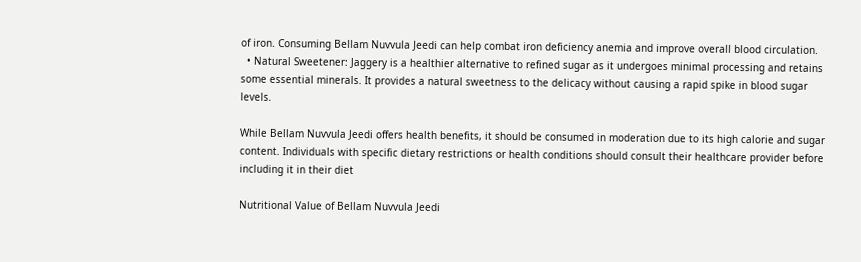of iron. Consuming Bellam Nuvvula Jeedi can help combat iron deficiency anemia and improve overall blood circulation.
  • Natural Sweetener: Jaggery is a healthier alternative to refined sugar as it undergoes minimal processing and retains some essential minerals. It provides a natural sweetness to the delicacy without causing a rapid spike in blood sugar levels.

While Bellam Nuvvula Jeedi offers health benefits, it should be consumed in moderation due to its high calorie and sugar content. Individuals with specific dietary restrictions or health conditions should consult their healthcare provider before including it in their diet

Nutritional Value of Bellam Nuvvula Jeedi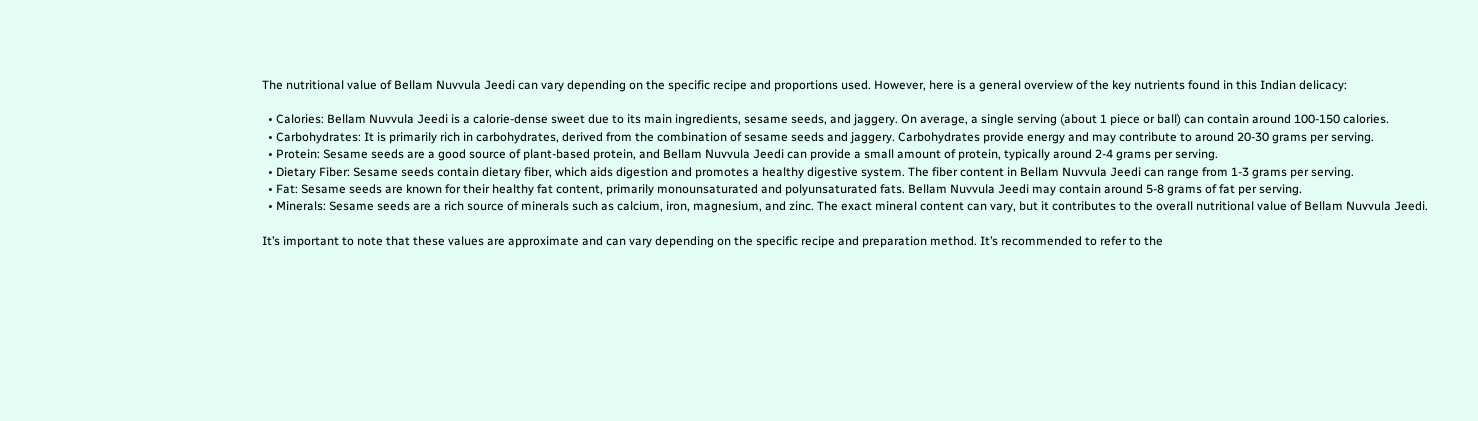The nutritional value of Bellam Nuvvula Jeedi can vary depending on the specific recipe and proportions used. However, here is a general overview of the key nutrients found in this Indian delicacy:

  • Calories: Bellam Nuvvula Jeedi is a calorie-dense sweet due to its main ingredients, sesame seeds, and jaggery. On average, a single serving (about 1 piece or ball) can contain around 100-150 calories.
  • Carbohydrates: It is primarily rich in carbohydrates, derived from the combination of sesame seeds and jaggery. Carbohydrates provide energy and may contribute to around 20-30 grams per serving.
  • Protein: Sesame seeds are a good source of plant-based protein, and Bellam Nuvvula Jeedi can provide a small amount of protein, typically around 2-4 grams per serving.
  • Dietary Fiber: Sesame seeds contain dietary fiber, which aids digestion and promotes a healthy digestive system. The fiber content in Bellam Nuvvula Jeedi can range from 1-3 grams per serving.
  • Fat: Sesame seeds are known for their healthy fat content, primarily monounsaturated and polyunsaturated fats. Bellam Nuvvula Jeedi may contain around 5-8 grams of fat per serving.
  • Minerals: Sesame seeds are a rich source of minerals such as calcium, iron, magnesium, and zinc. The exact mineral content can vary, but it contributes to the overall nutritional value of Bellam Nuvvula Jeedi.

It’s important to note that these values are approximate and can vary depending on the specific recipe and preparation method. It’s recommended to refer to the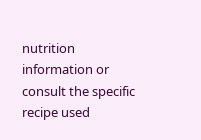nutrition information or consult the specific recipe used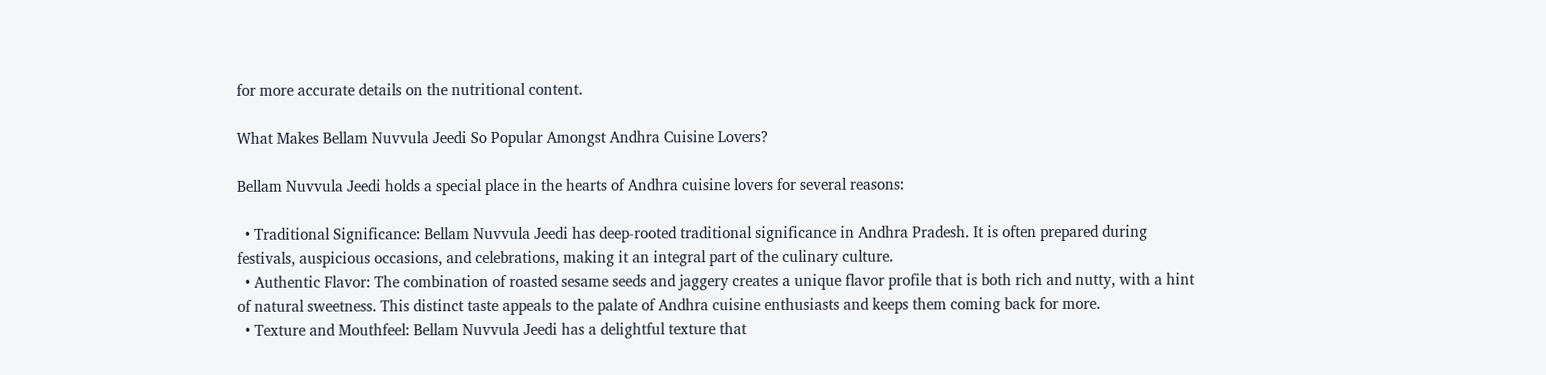for more accurate details on the nutritional content.

What Makes Bellam Nuvvula Jeedi So Popular Amongst Andhra Cuisine Lovers?

Bellam Nuvvula Jeedi holds a special place in the hearts of Andhra cuisine lovers for several reasons:

  • Traditional Significance: Bellam Nuvvula Jeedi has deep-rooted traditional significance in Andhra Pradesh. It is often prepared during festivals, auspicious occasions, and celebrations, making it an integral part of the culinary culture.
  • Authentic Flavor: The combination of roasted sesame seeds and jaggery creates a unique flavor profile that is both rich and nutty, with a hint of natural sweetness. This distinct taste appeals to the palate of Andhra cuisine enthusiasts and keeps them coming back for more.
  • Texture and Mouthfeel: Bellam Nuvvula Jeedi has a delightful texture that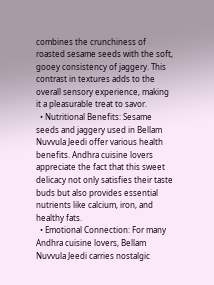combines the crunchiness of roasted sesame seeds with the soft, gooey consistency of jaggery. This contrast in textures adds to the overall sensory experience, making it a pleasurable treat to savor.
  • Nutritional Benefits: Sesame seeds and jaggery used in Bellam Nuvvula Jeedi offer various health benefits. Andhra cuisine lovers appreciate the fact that this sweet delicacy not only satisfies their taste buds but also provides essential nutrients like calcium, iron, and healthy fats.
  • Emotional Connection: For many Andhra cuisine lovers, Bellam Nuvvula Jeedi carries nostalgic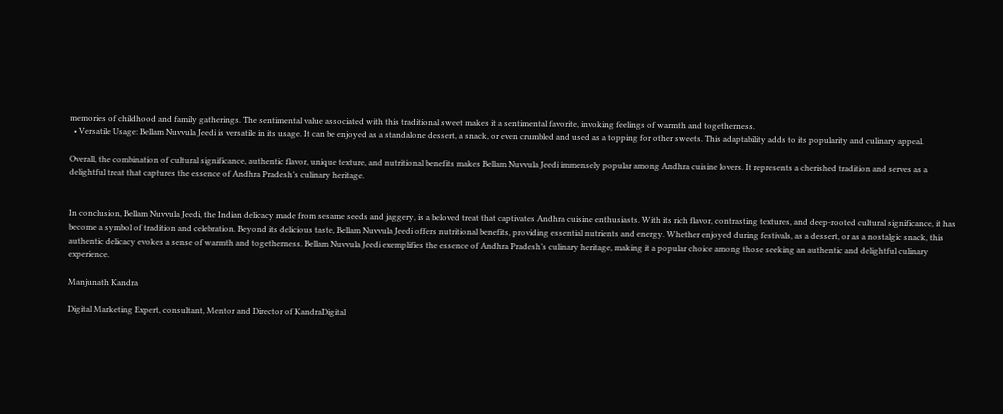memories of childhood and family gatherings. The sentimental value associated with this traditional sweet makes it a sentimental favorite, invoking feelings of warmth and togetherness.
  • Versatile Usage: Bellam Nuvvula Jeedi is versatile in its usage. It can be enjoyed as a standalone dessert, a snack, or even crumbled and used as a topping for other sweets. This adaptability adds to its popularity and culinary appeal.

Overall, the combination of cultural significance, authentic flavor, unique texture, and nutritional benefits makes Bellam Nuvvula Jeedi immensely popular among Andhra cuisine lovers. It represents a cherished tradition and serves as a delightful treat that captures the essence of Andhra Pradesh’s culinary heritage.


In conclusion, Bellam Nuvvula Jeedi, the Indian delicacy made from sesame seeds and jaggery, is a beloved treat that captivates Andhra cuisine enthusiasts. With its rich flavor, contrasting textures, and deep-rooted cultural significance, it has become a symbol of tradition and celebration. Beyond its delicious taste, Bellam Nuvvula Jeedi offers nutritional benefits, providing essential nutrients and energy. Whether enjoyed during festivals, as a dessert, or as a nostalgic snack, this authentic delicacy evokes a sense of warmth and togetherness. Bellam Nuvvula Jeedi exemplifies the essence of Andhra Pradesh’s culinary heritage, making it a popular choice among those seeking an authentic and delightful culinary experience.

Manjunath Kandra

Digital Marketing Expert, consultant, Mentor and Director of KandraDigital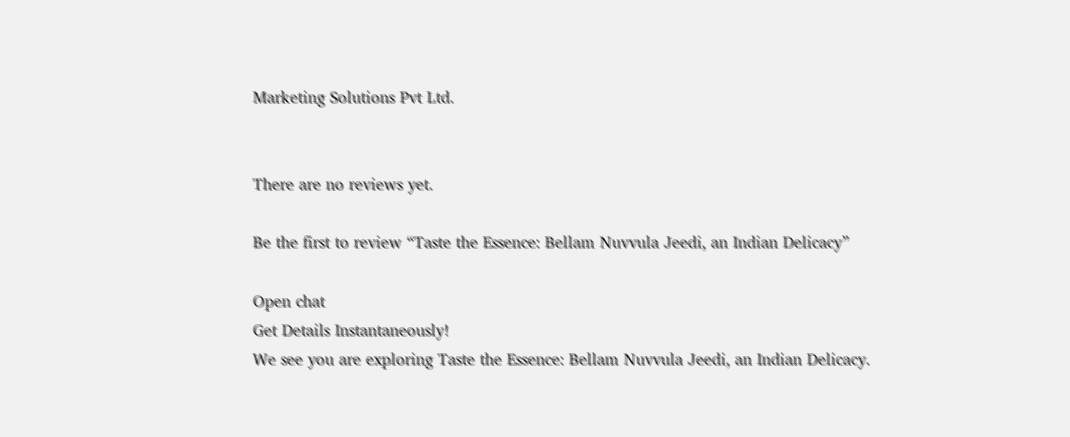Marketing Solutions Pvt Ltd.


There are no reviews yet.

Be the first to review “Taste the Essence: Bellam Nuvvula Jeedi, an Indian Delicacy”

Open chat
Get Details Instantaneously!
We see you are exploring Taste the Essence: Bellam Nuvvula Jeedi, an Indian Delicacy.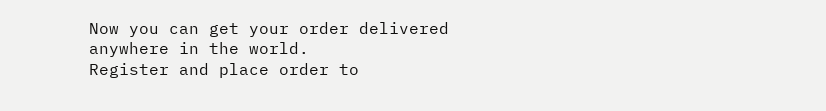Now you can get your order delivered anywhere in the world.
Register and place order to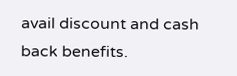avail discount and cash back benefits.